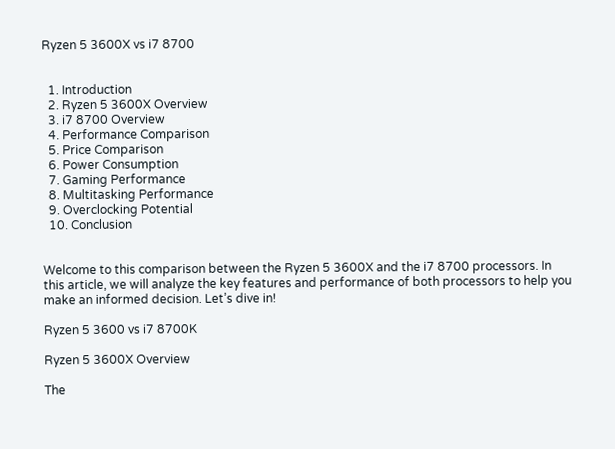Ryzen 5 3600X vs i7 8700


  1. Introduction
  2. Ryzen 5 3600X Overview
  3. i7 8700 Overview
  4. Performance Comparison
  5. Price Comparison
  6. Power Consumption
  7. Gaming Performance
  8. Multitasking Performance
  9. Overclocking Potential
  10. Conclusion


Welcome to this comparison between the Ryzen 5 3600X and the i7 8700 processors. In this article, we will analyze the key features and performance of both processors to help you make an informed decision. Let’s dive in!

Ryzen 5 3600 vs i7 8700K

Ryzen 5 3600X Overview

The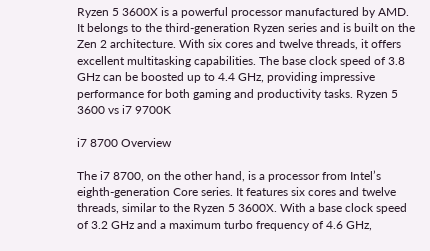Ryzen 5 3600X is a powerful processor manufactured by AMD. It belongs to the third-generation Ryzen series and is built on the Zen 2 architecture. With six cores and twelve threads, it offers excellent multitasking capabilities. The base clock speed of 3.8 GHz can be boosted up to 4.4 GHz, providing impressive performance for both gaming and productivity tasks. Ryzen 5 3600 vs i7 9700K

i7 8700 Overview

The i7 8700, on the other hand, is a processor from Intel’s eighth-generation Core series. It features six cores and twelve threads, similar to the Ryzen 5 3600X. With a base clock speed of 3.2 GHz and a maximum turbo frequency of 4.6 GHz,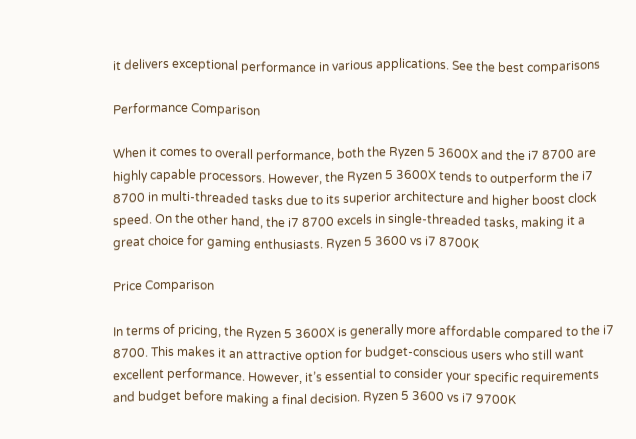it delivers exceptional performance in various applications. See the best comparisons

Performance Comparison

When it comes to overall performance, both the Ryzen 5 3600X and the i7 8700 are highly capable processors. However, the Ryzen 5 3600X tends to outperform the i7 8700 in multi-threaded tasks due to its superior architecture and higher boost clock speed. On the other hand, the i7 8700 excels in single-threaded tasks, making it a great choice for gaming enthusiasts. Ryzen 5 3600 vs i7 8700K

Price Comparison

In terms of pricing, the Ryzen 5 3600X is generally more affordable compared to the i7 8700. This makes it an attractive option for budget-conscious users who still want excellent performance. However, it’s essential to consider your specific requirements and budget before making a final decision. Ryzen 5 3600 vs i7 9700K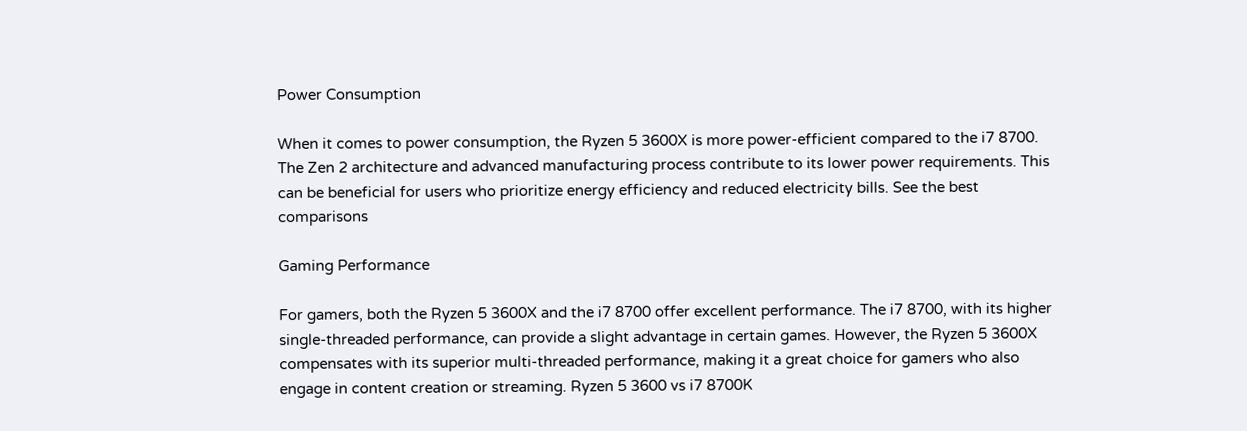Power Consumption

When it comes to power consumption, the Ryzen 5 3600X is more power-efficient compared to the i7 8700. The Zen 2 architecture and advanced manufacturing process contribute to its lower power requirements. This can be beneficial for users who prioritize energy efficiency and reduced electricity bills. See the best comparisons

Gaming Performance

For gamers, both the Ryzen 5 3600X and the i7 8700 offer excellent performance. The i7 8700, with its higher single-threaded performance, can provide a slight advantage in certain games. However, the Ryzen 5 3600X compensates with its superior multi-threaded performance, making it a great choice for gamers who also engage in content creation or streaming. Ryzen 5 3600 vs i7 8700K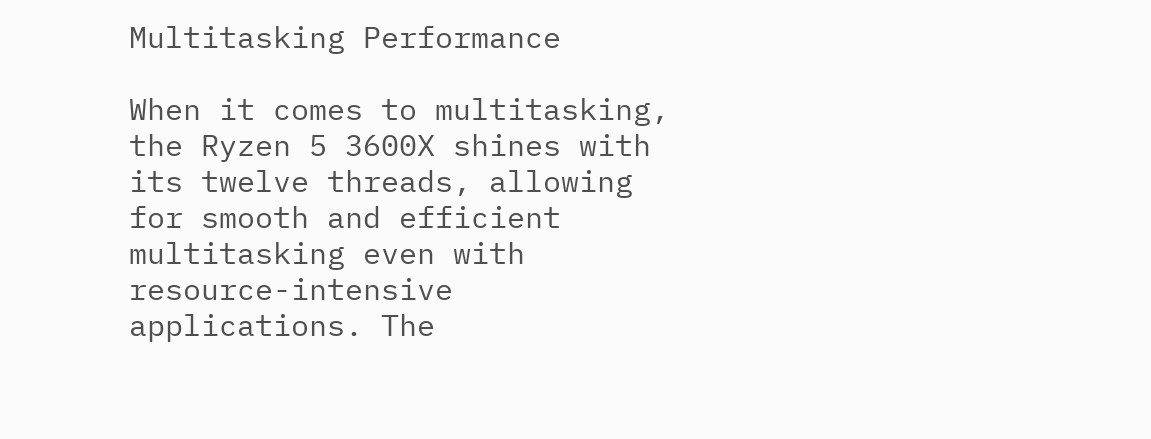Multitasking Performance

When it comes to multitasking, the Ryzen 5 3600X shines with its twelve threads, allowing for smooth and efficient multitasking even with resource-intensive applications. The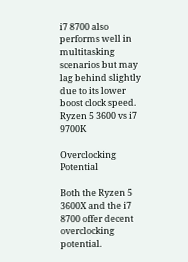i7 8700 also performs well in multitasking scenarios but may lag behind slightly due to its lower boost clock speed. Ryzen 5 3600 vs i7 9700K

Overclocking Potential

Both the Ryzen 5 3600X and the i7 8700 offer decent overclocking potential.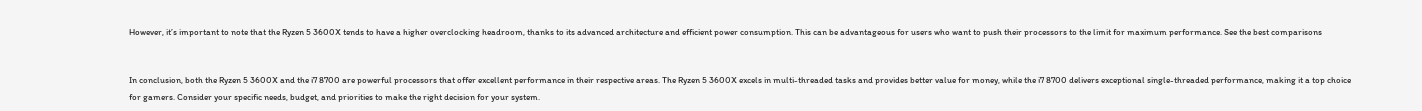However, it’s important to note that the Ryzen 5 3600X tends to have a higher overclocking headroom, thanks to its advanced architecture and efficient power consumption. This can be advantageous for users who want to push their processors to the limit for maximum performance. See the best comparisons


In conclusion, both the Ryzen 5 3600X and the i7 8700 are powerful processors that offer excellent performance in their respective areas. The Ryzen 5 3600X excels in multi-threaded tasks and provides better value for money, while the i7 8700 delivers exceptional single-threaded performance, making it a top choice for gamers. Consider your specific needs, budget, and priorities to make the right decision for your system.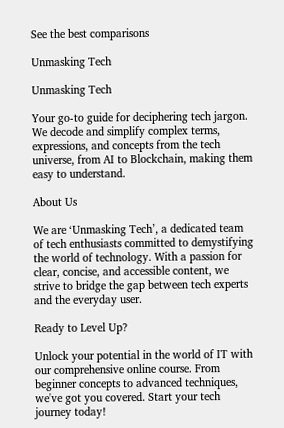See the best comparisons

Unmasking Tech

Unmasking Tech

Your go-to guide for deciphering tech jargon. We decode and simplify complex terms, expressions, and concepts from the tech universe, from AI to Blockchain, making them easy to understand.

About Us

We are ‘Unmasking Tech’, a dedicated team of tech enthusiasts committed to demystifying the world of technology. With a passion for clear, concise, and accessible content, we strive to bridge the gap between tech experts and the everyday user.

Ready to Level Up?

Unlock your potential in the world of IT with our comprehensive online course. From beginner concepts to advanced techniques, we've got you covered. Start your tech journey today!